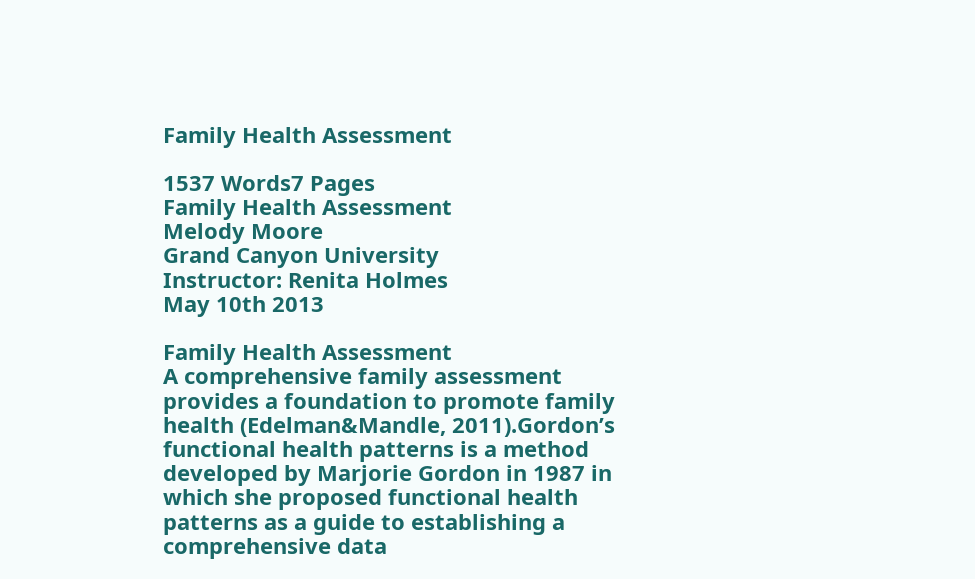Family Health Assessment

1537 Words7 Pages
Family Health Assessment
Melody Moore
Grand Canyon University
Instructor: Renita Holmes
May 10th 2013

Family Health Assessment
A comprehensive family assessment provides a foundation to promote family health (Edelman&Mandle, 2011).Gordon’s functional health patterns is a method developed by Marjorie Gordon in 1987 in which she proposed functional health patterns as a guide to establishing a comprehensive data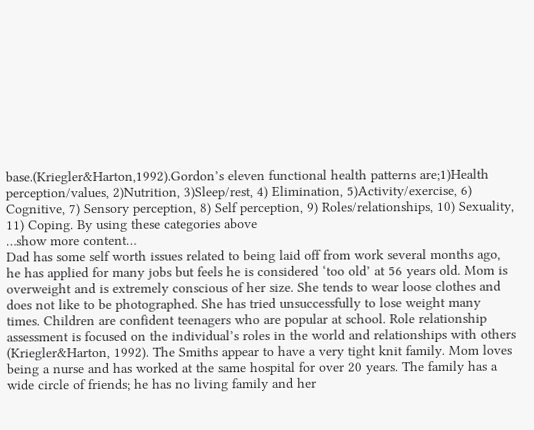base.(Kriegler&Harton,1992).Gordon’s eleven functional health patterns are;1)Health perception/values, 2)Nutrition, 3)Sleep/rest, 4) Elimination, 5)Activity/exercise, 6) Cognitive, 7) Sensory perception, 8) Self perception, 9) Roles/relationships, 10) Sexuality, 11) Coping. By using these categories above
…show more content…
Dad has some self worth issues related to being laid off from work several months ago, he has applied for many jobs but feels he is considered ‘too old’ at 56 years old. Mom is overweight and is extremely conscious of her size. She tends to wear loose clothes and does not like to be photographed. She has tried unsuccessfully to lose weight many times. Children are confident teenagers who are popular at school. Role relationship assessment is focused on the individual’s roles in the world and relationships with others (Kriegler&Harton, 1992). The Smiths appear to have a very tight knit family. Mom loves being a nurse and has worked at the same hospital for over 20 years. The family has a wide circle of friends; he has no living family and her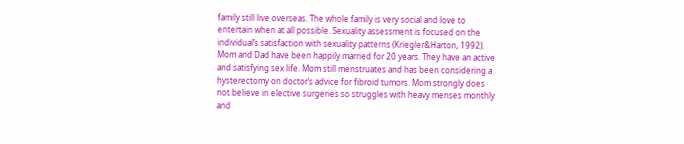family still live overseas. The whole family is very social and love to entertain when at all possible. Sexuality assessment is focused on the individual’s satisfaction with sexuality patterns (Kriegler&Harton, 1992). Mom and Dad have been happily married for 20 years. They have an active and satisfying sex life. Mom still menstruates and has been considering a hysterectomy on doctor’s advice for fibroid tumors. Mom strongly does not believe in elective surgeries so struggles with heavy menses monthly and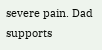severe pain. Dad supports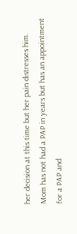her decision at this time but her pain distresses him. Mom has not had a PAP in years but has an appointment for a PAP and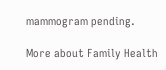mammogram pending.

More about Family Health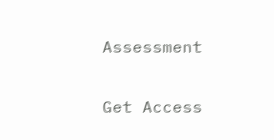Assessment

Get Access